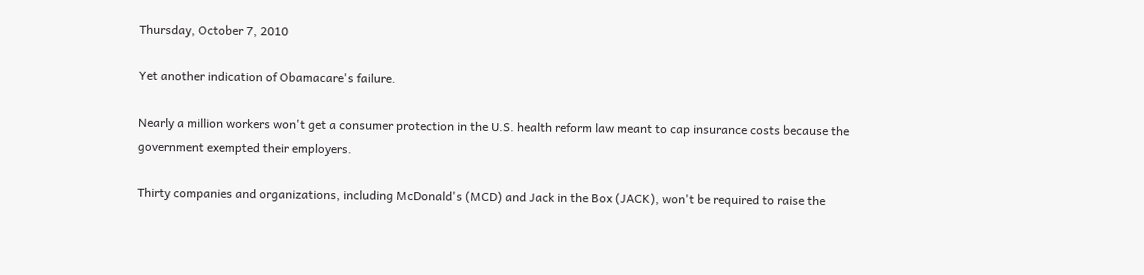Thursday, October 7, 2010

Yet another indication of Obamacare's failure.

Nearly a million workers won't get a consumer protection in the U.S. health reform law meant to cap insurance costs because the government exempted their employers.

Thirty companies and organizations, including McDonald's (MCD) and Jack in the Box (JACK), won't be required to raise the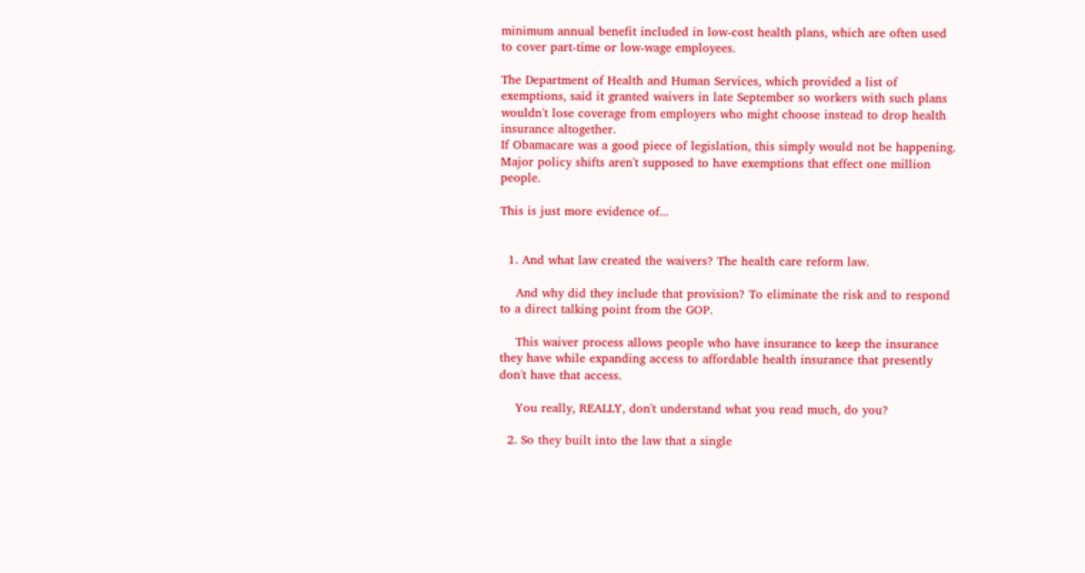minimum annual benefit included in low-cost health plans, which are often used to cover part-time or low-wage employees.

The Department of Health and Human Services, which provided a list of exemptions, said it granted waivers in late September so workers with such plans wouldn't lose coverage from employers who might choose instead to drop health insurance altogether.
If Obamacare was a good piece of legislation, this simply would not be happening. Major policy shifts aren't supposed to have exemptions that effect one million people.

This is just more evidence of...


  1. And what law created the waivers? The health care reform law.

    And why did they include that provision? To eliminate the risk and to respond to a direct talking point from the GOP.

    This waiver process allows people who have insurance to keep the insurance they have while expanding access to affordable health insurance that presently don't have that access.

    You really, REALLY, don't understand what you read much, do you?

  2. So they built into the law that a single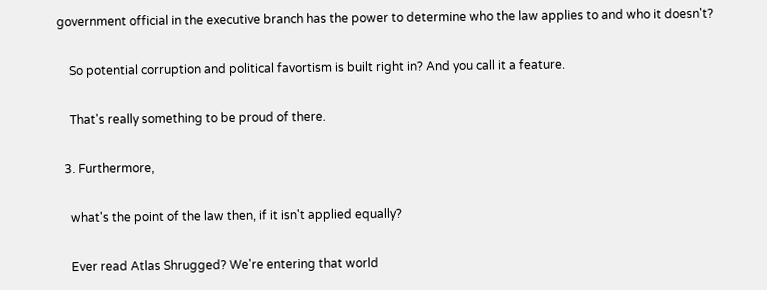government official in the executive branch has the power to determine who the law applies to and who it doesn't?

    So potential corruption and political favortism is built right in? And you call it a feature.

    That's really something to be proud of there.

  3. Furthermore,

    what's the point of the law then, if it isn't applied equally?

    Ever read Atlas Shrugged? We're entering that world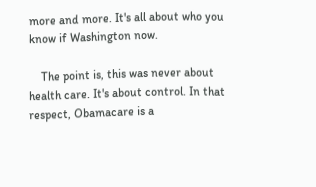more and more. It's all about who you know if Washington now.

    The point is, this was never about health care. It's about control. In that respect, Obamacare is a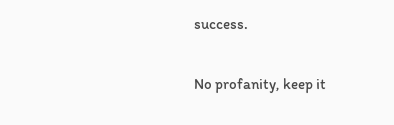success.


No profanity, keep it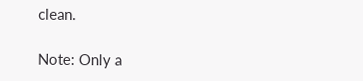clean.

Note: Only a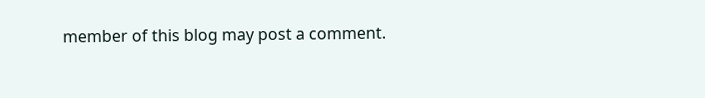member of this blog may post a comment.